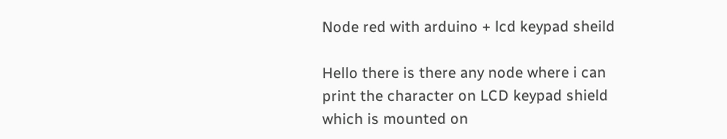Node red with arduino + lcd keypad sheild

Hello there is there any node where i can print the character on LCD keypad shield which is mounted on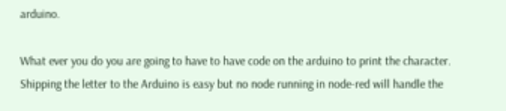arduino.

What ever you do you are going to have to have code on the arduino to print the character. Shipping the letter to the Arduino is easy but no node running in node-red will handle the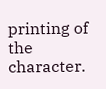printing of the character.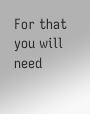For that you will need